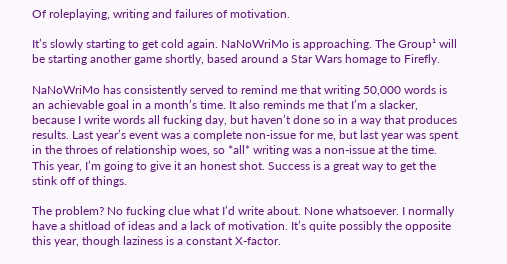Of roleplaying, writing and failures of motivation.

It’s slowly starting to get cold again. NaNoWriMo is approaching. The Group¹ will be starting another game shortly, based around a Star Wars homage to Firefly.

NaNoWriMo has consistently served to remind me that writing 50,000 words is an achievable goal in a month’s time. It also reminds me that I’m a slacker, because I write words all fucking day, but haven’t done so in a way that produces results. Last year’s event was a complete non-issue for me, but last year was spent in the throes of relationship woes, so *all* writing was a non-issue at the time. This year, I’m going to give it an honest shot. Success is a great way to get the stink off of things.

The problem? No fucking clue what I’d write about. None whatsoever. I normally have a shitload of ideas and a lack of motivation. It’s quite possibly the opposite this year, though laziness is a constant X-factor.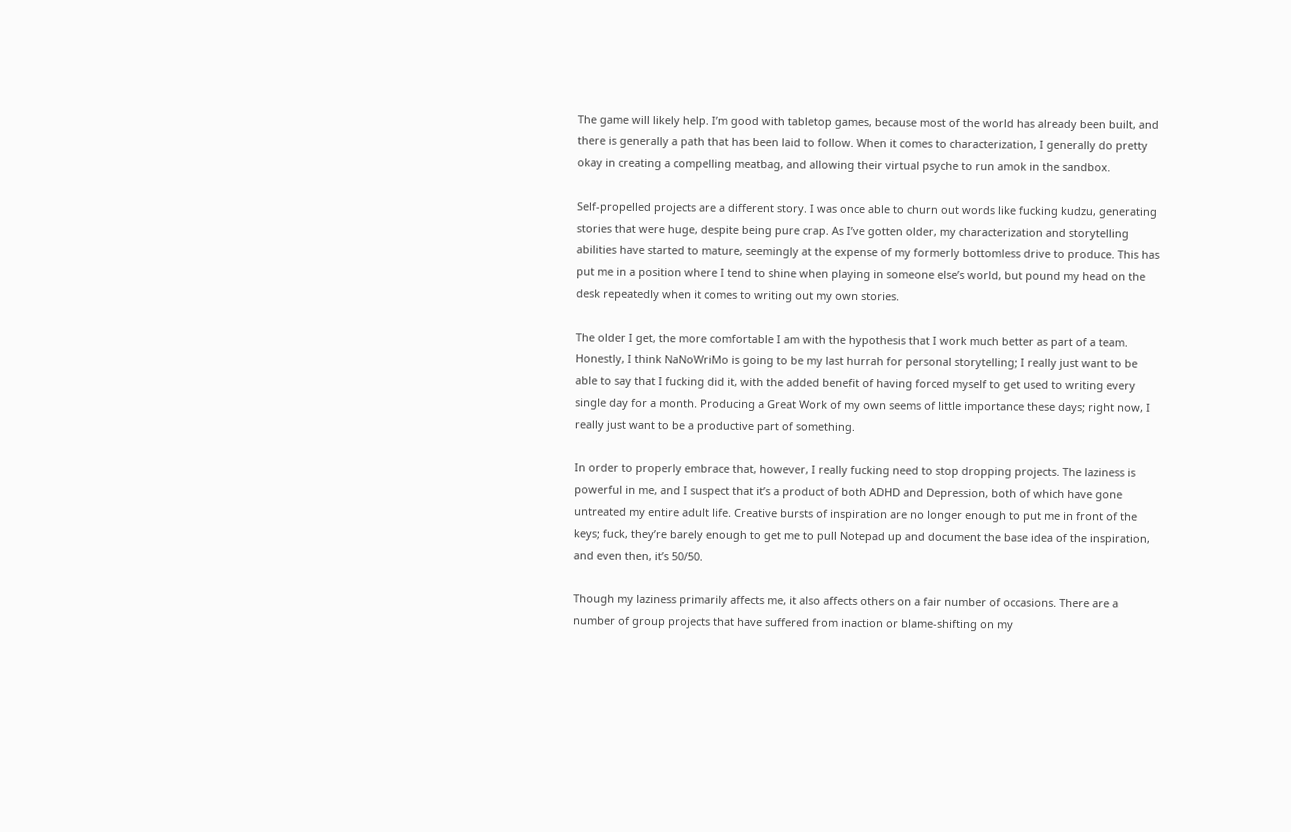The game will likely help. I’m good with tabletop games, because most of the world has already been built, and there is generally a path that has been laid to follow. When it comes to characterization, I generally do pretty okay in creating a compelling meatbag, and allowing their virtual psyche to run amok in the sandbox.

Self-propelled projects are a different story. I was once able to churn out words like fucking kudzu, generating stories that were huge, despite being pure crap. As I’ve gotten older, my characterization and storytelling abilities have started to mature, seemingly at the expense of my formerly bottomless drive to produce. This has put me in a position where I tend to shine when playing in someone else’s world, but pound my head on the desk repeatedly when it comes to writing out my own stories.

The older I get, the more comfortable I am with the hypothesis that I work much better as part of a team. Honestly, I think NaNoWriMo is going to be my last hurrah for personal storytelling; I really just want to be able to say that I fucking did it, with the added benefit of having forced myself to get used to writing every single day for a month. Producing a Great Work of my own seems of little importance these days; right now, I really just want to be a productive part of something.

In order to properly embrace that, however, I really fucking need to stop dropping projects. The laziness is powerful in me, and I suspect that it’s a product of both ADHD and Depression, both of which have gone untreated my entire adult life. Creative bursts of inspiration are no longer enough to put me in front of the keys; fuck, they’re barely enough to get me to pull Notepad up and document the base idea of the inspiration, and even then, it’s 50/50.

Though my laziness primarily affects me, it also affects others on a fair number of occasions. There are a number of group projects that have suffered from inaction or blame-shifting on my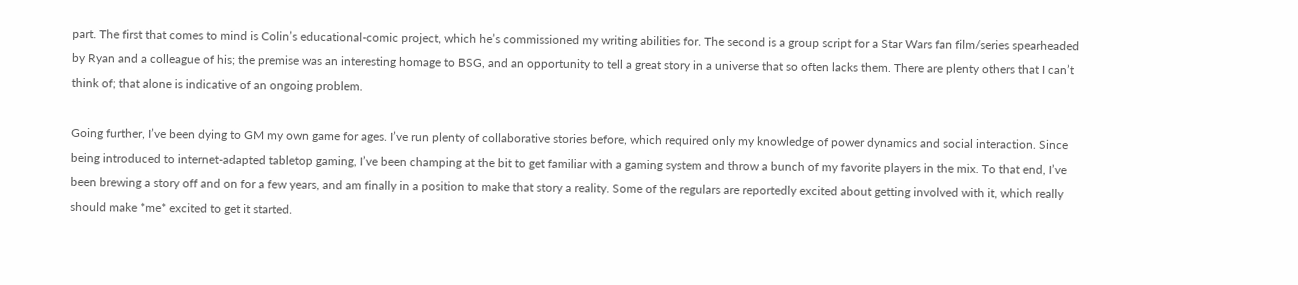part. The first that comes to mind is Colin’s educational-comic project, which he’s commissioned my writing abilities for. The second is a group script for a Star Wars fan film/series spearheaded by Ryan and a colleague of his; the premise was an interesting homage to BSG, and an opportunity to tell a great story in a universe that so often lacks them. There are plenty others that I can’t think of; that alone is indicative of an ongoing problem.

Going further, I’ve been dying to GM my own game for ages. I’ve run plenty of collaborative stories before, which required only my knowledge of power dynamics and social interaction. Since being introduced to internet-adapted tabletop gaming, I’ve been champing at the bit to get familiar with a gaming system and throw a bunch of my favorite players in the mix. To that end, I’ve been brewing a story off and on for a few years, and am finally in a position to make that story a reality. Some of the regulars are reportedly excited about getting involved with it, which really should make *me* excited to get it started.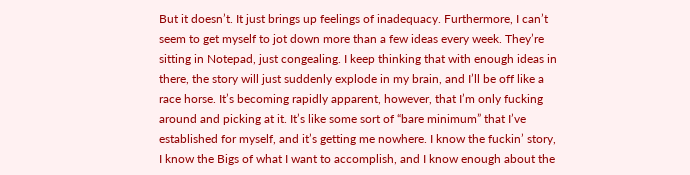But it doesn’t. It just brings up feelings of inadequacy. Furthermore, I can’t seem to get myself to jot down more than a few ideas every week. They’re sitting in Notepad, just congealing. I keep thinking that with enough ideas in there, the story will just suddenly explode in my brain, and I’ll be off like a race horse. It’s becoming rapidly apparent, however, that I’m only fucking around and picking at it. It’s like some sort of “bare minimum” that I’ve established for myself, and it’s getting me nowhere. I know the fuckin’ story, I know the Bigs of what I want to accomplish, and I know enough about the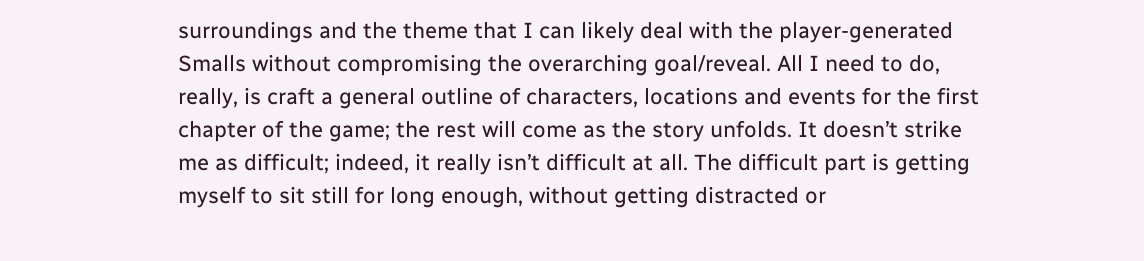surroundings and the theme that I can likely deal with the player-generated Smalls without compromising the overarching goal/reveal. All I need to do, really, is craft a general outline of characters, locations and events for the first chapter of the game; the rest will come as the story unfolds. It doesn’t strike me as difficult; indeed, it really isn’t difficult at all. The difficult part is getting myself to sit still for long enough, without getting distracted or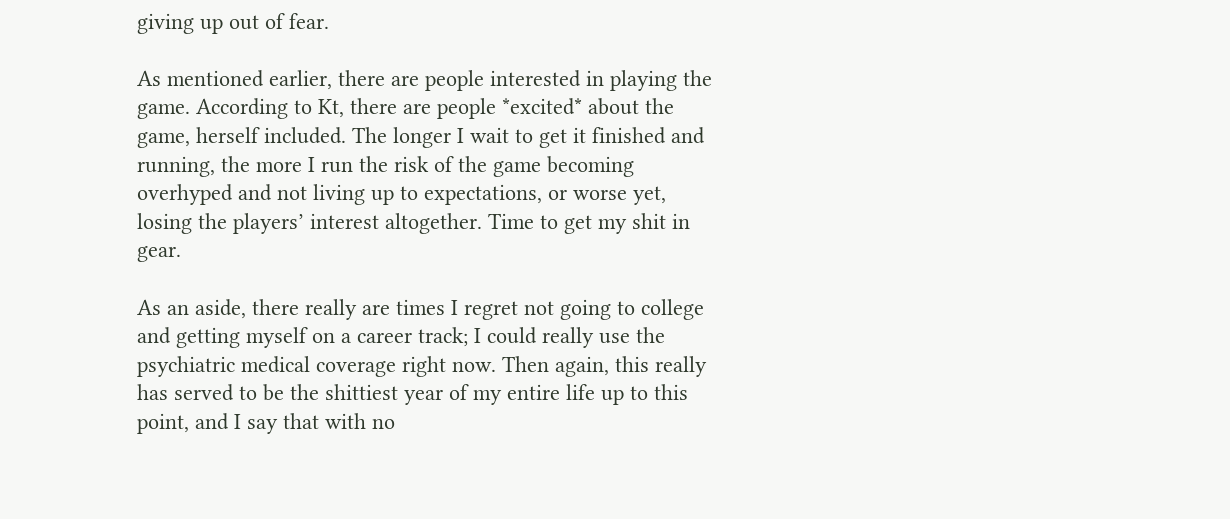giving up out of fear.

As mentioned earlier, there are people interested in playing the game. According to Kt, there are people *excited* about the game, herself included. The longer I wait to get it finished and running, the more I run the risk of the game becoming overhyped and not living up to expectations, or worse yet, losing the players’ interest altogether. Time to get my shit in gear.

As an aside, there really are times I regret not going to college and getting myself on a career track; I could really use the psychiatric medical coverage right now. Then again, this really has served to be the shittiest year of my entire life up to this point, and I say that with no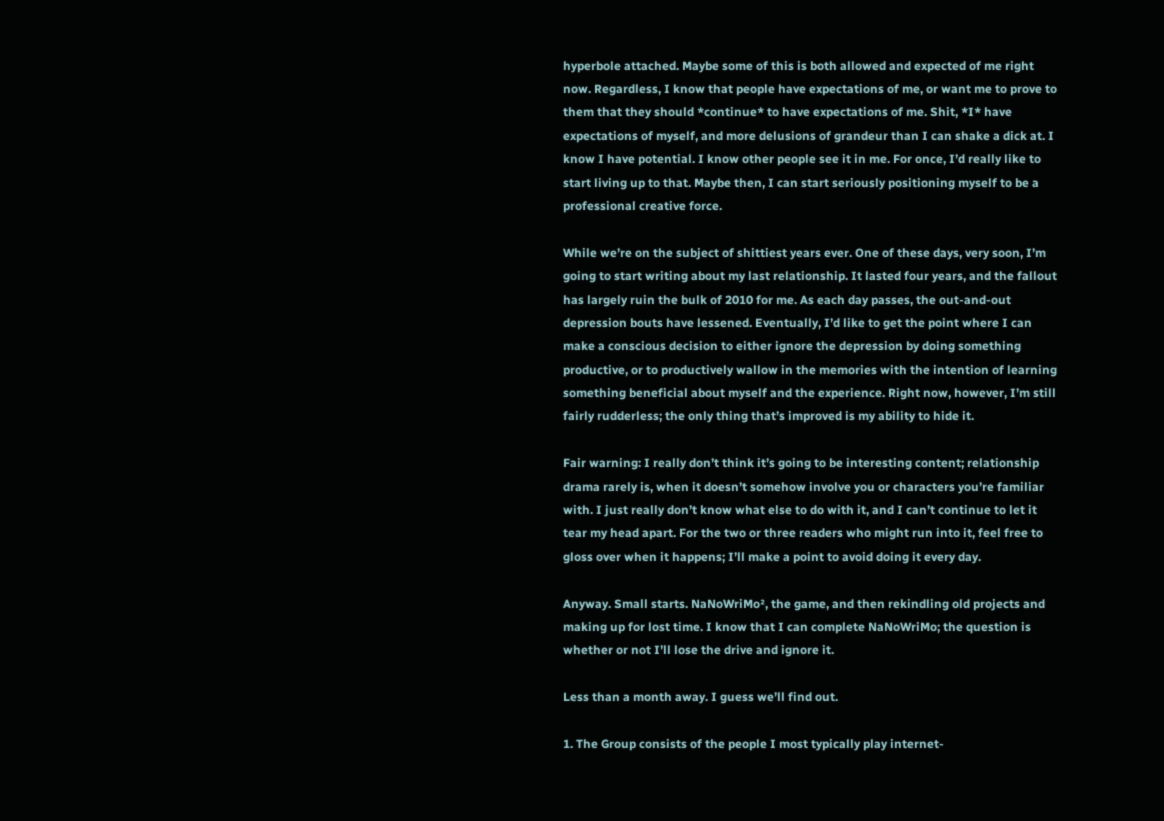hyperbole attached. Maybe some of this is both allowed and expected of me right now. Regardless, I know that people have expectations of me, or want me to prove to them that they should *continue* to have expectations of me. Shit, *I* have expectations of myself, and more delusions of grandeur than I can shake a dick at. I know I have potential. I know other people see it in me. For once, I’d really like to start living up to that. Maybe then, I can start seriously positioning myself to be a professional creative force.

While we’re on the subject of shittiest years ever. One of these days, very soon, I’m going to start writing about my last relationship. It lasted four years, and the fallout has largely ruin the bulk of 2010 for me. As each day passes, the out-and-out depression bouts have lessened. Eventually, I’d like to get the point where I can make a conscious decision to either ignore the depression by doing something productive, or to productively wallow in the memories with the intention of learning something beneficial about myself and the experience. Right now, however, I’m still fairly rudderless; the only thing that’s improved is my ability to hide it.

Fair warning: I really don’t think it’s going to be interesting content; relationship drama rarely is, when it doesn’t somehow involve you or characters you’re familiar with. I just really don’t know what else to do with it, and I can’t continue to let it tear my head apart. For the two or three readers who might run into it, feel free to gloss over when it happens; I’ll make a point to avoid doing it every day.

Anyway. Small starts. NaNoWriMo², the game, and then rekindling old projects and making up for lost time. I know that I can complete NaNoWriMo; the question is whether or not I’ll lose the drive and ignore it.

Less than a month away. I guess we’ll find out.

1. The Group consists of the people I most typically play internet-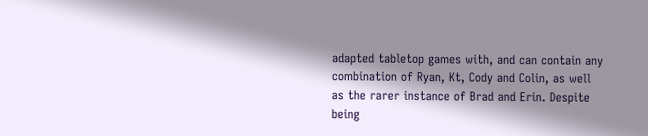adapted tabletop games with, and can contain any combination of Ryan, Kt, Cody and Colin, as well as the rarer instance of Brad and Erin. Despite being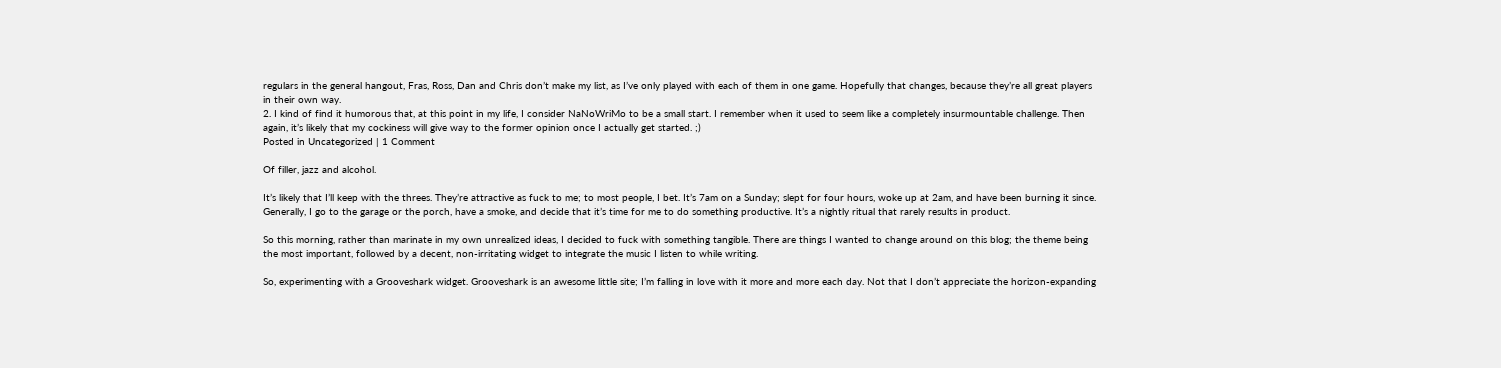regulars in the general hangout, Fras, Ross, Dan and Chris don’t make my list, as I’ve only played with each of them in one game. Hopefully that changes, because they’re all great players in their own way.
2. I kind of find it humorous that, at this point in my life, I consider NaNoWriMo to be a small start. I remember when it used to seem like a completely insurmountable challenge. Then again, it’s likely that my cockiness will give way to the former opinion once I actually get started. ;)
Posted in Uncategorized | 1 Comment

Of filler, jazz and alcohol.

It’s likely that I’ll keep with the threes. They’re attractive as fuck to me; to most people, I bet. It’s 7am on a Sunday; slept for four hours, woke up at 2am, and have been burning it since. Generally, I go to the garage or the porch, have a smoke, and decide that it’s time for me to do something productive. It’s a nightly ritual that rarely results in product.

So this morning, rather than marinate in my own unrealized ideas, I decided to fuck with something tangible. There are things I wanted to change around on this blog; the theme being the most important, followed by a decent, non-irritating widget to integrate the music I listen to while writing.

So, experimenting with a Grooveshark widget. Grooveshark is an awesome little site; I’m falling in love with it more and more each day. Not that I don’t appreciate the horizon-expanding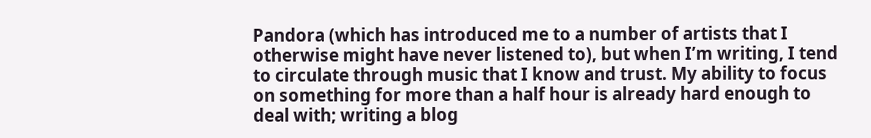Pandora (which has introduced me to a number of artists that I otherwise might have never listened to), but when I’m writing, I tend to circulate through music that I know and trust. My ability to focus on something for more than a half hour is already hard enough to deal with; writing a blog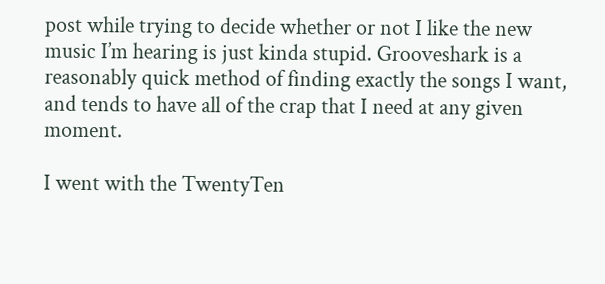post while trying to decide whether or not I like the new music I’m hearing is just kinda stupid. Grooveshark is a reasonably quick method of finding exactly the songs I want, and tends to have all of the crap that I need at any given moment.

I went with the TwentyTen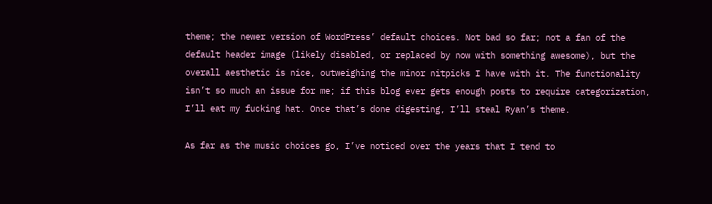theme; the newer version of WordPress’ default choices. Not bad so far; not a fan of the default header image (likely disabled, or replaced by now with something awesome), but the overall aesthetic is nice, outweighing the minor nitpicks I have with it. The functionality isn’t so much an issue for me; if this blog ever gets enough posts to require categorization, I’ll eat my fucking hat. Once that’s done digesting, I’ll steal Ryan’s theme.

As far as the music choices go, I’ve noticed over the years that I tend to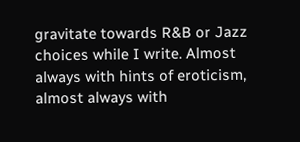gravitate towards R&B or Jazz choices while I write. Almost always with hints of eroticism, almost always with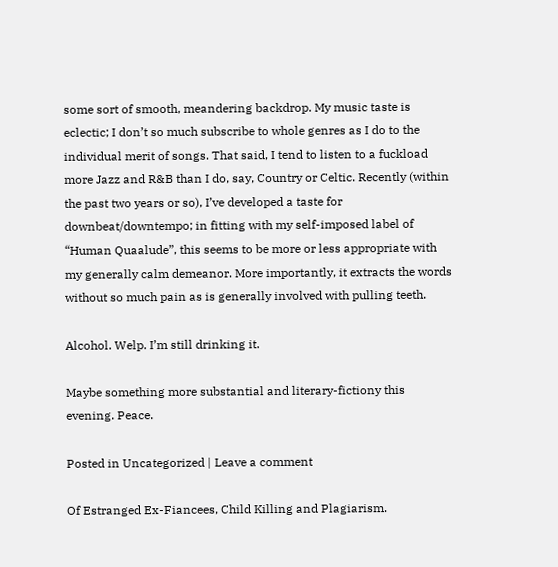some sort of smooth, meandering backdrop. My music taste is eclectic; I don’t so much subscribe to whole genres as I do to the individual merit of songs. That said, I tend to listen to a fuckload more Jazz and R&B than I do, say, Country or Celtic. Recently (within the past two years or so), I’ve developed a taste for downbeat/downtempo; in fitting with my self-imposed label of “Human Quaalude”, this seems to be more or less appropriate with my generally calm demeanor. More importantly, it extracts the words without so much pain as is generally involved with pulling teeth.

Alcohol. Welp. I’m still drinking it.

Maybe something more substantial and literary-fictiony this evening. Peace.

Posted in Uncategorized | Leave a comment

Of Estranged Ex-Fiancees, Child Killing and Plagiarism.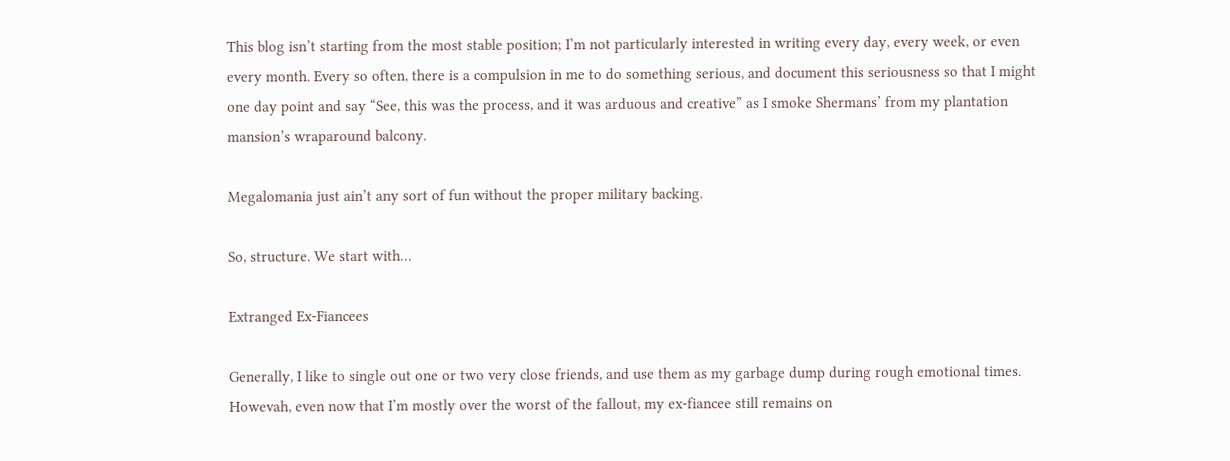This blog isn’t starting from the most stable position; I’m not particularly interested in writing every day, every week, or even every month. Every so often, there is a compulsion in me to do something serious, and document this seriousness so that I might one day point and say “See, this was the process, and it was arduous and creative” as I smoke Shermans’ from my plantation mansion’s wraparound balcony.

Megalomania just ain’t any sort of fun without the proper military backing.

So, structure. We start with…

Extranged Ex-Fiancees

Generally, I like to single out one or two very close friends, and use them as my garbage dump during rough emotional times. Howevah, even now that I’m mostly over the worst of the fallout, my ex-fiancee still remains on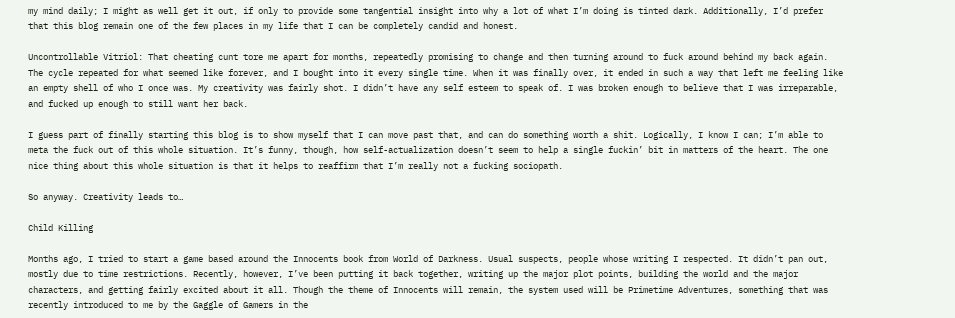my mind daily; I might as well get it out, if only to provide some tangential insight into why a lot of what I’m doing is tinted dark. Additionally, I’d prefer that this blog remain one of the few places in my life that I can be completely candid and honest.

Uncontrollable Vitriol: That cheating cunt tore me apart for months, repeatedly promising to change and then turning around to fuck around behind my back again. The cycle repeated for what seemed like forever, and I bought into it every single time. When it was finally over, it ended in such a way that left me feeling like an empty shell of who I once was. My creativity was fairly shot. I didn’t have any self esteem to speak of. I was broken enough to believe that I was irreparable, and fucked up enough to still want her back.

I guess part of finally starting this blog is to show myself that I can move past that, and can do something worth a shit. Logically, I know I can; I’m able to meta the fuck out of this whole situation. It’s funny, though, how self-actualization doesn’t seem to help a single fuckin’ bit in matters of the heart. The one nice thing about this whole situation is that it helps to reaffirm that I’m really not a fucking sociopath.

So anyway. Creativity leads to…

Child Killing

Months ago, I tried to start a game based around the Innocents book from World of Darkness. Usual suspects, people whose writing I respected. It didn’t pan out, mostly due to time restrictions. Recently, however, I’ve been putting it back together, writing up the major plot points, building the world and the major characters, and getting fairly excited about it all. Though the theme of Innocents will remain, the system used will be Primetime Adventures, something that was recently introduced to me by the Gaggle of Gamers in the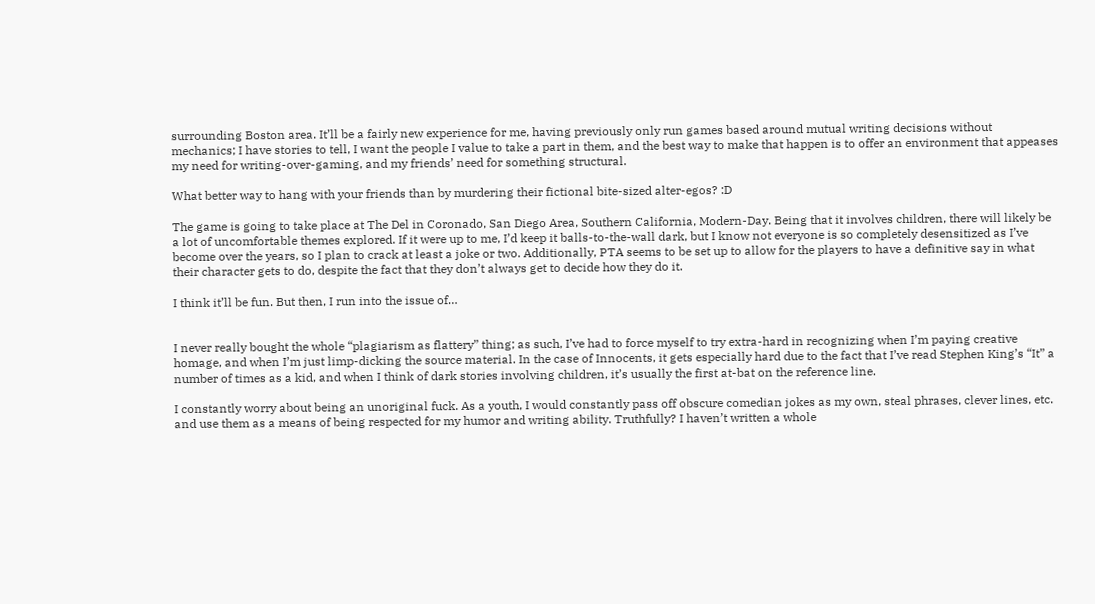surrounding Boston area. It’ll be a fairly new experience for me, having previously only run games based around mutual writing decisions without mechanics; I have stories to tell, I want the people I value to take a part in them, and the best way to make that happen is to offer an environment that appeases my need for writing-over-gaming, and my friends’ need for something structural.

What better way to hang with your friends than by murdering their fictional bite-sized alter-egos? :D

The game is going to take place at The Del in Coronado, San Diego Area, Southern California, Modern-Day. Being that it involves children, there will likely be a lot of uncomfortable themes explored. If it were up to me, I’d keep it balls-to-the-wall dark, but I know not everyone is so completely desensitized as I’ve become over the years, so I plan to crack at least a joke or two. Additionally, PTA seems to be set up to allow for the players to have a definitive say in what their character gets to do, despite the fact that they don’t always get to decide how they do it.

I think it’ll be fun. But then, I run into the issue of…


I never really bought the whole “plagiarism as flattery” thing; as such, I’ve had to force myself to try extra-hard in recognizing when I’m paying creative homage, and when I’m just limp-dicking the source material. In the case of Innocents, it gets especially hard due to the fact that I’ve read Stephen King’s “It” a number of times as a kid, and when I think of dark stories involving children, it’s usually the first at-bat on the reference line.

I constantly worry about being an unoriginal fuck. As a youth, I would constantly pass off obscure comedian jokes as my own, steal phrases, clever lines, etc. and use them as a means of being respected for my humor and writing ability. Truthfully? I haven’t written a whole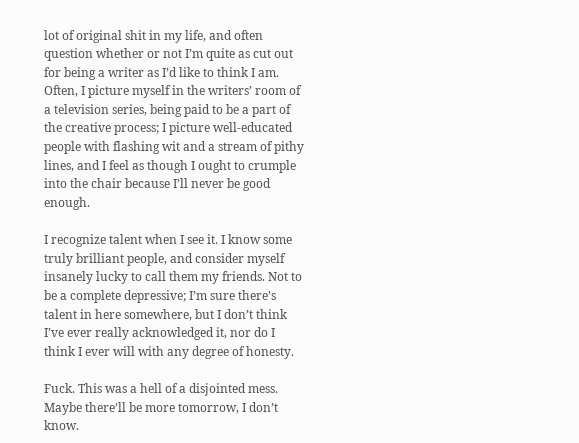lot of original shit in my life, and often question whether or not I’m quite as cut out for being a writer as I’d like to think I am. Often, I picture myself in the writers’ room of a television series, being paid to be a part of the creative process; I picture well-educated people with flashing wit and a stream of pithy lines, and I feel as though I ought to crumple into the chair because I’ll never be good enough.

I recognize talent when I see it. I know some truly brilliant people, and consider myself insanely lucky to call them my friends. Not to be a complete depressive; I’m sure there’s talent in here somewhere, but I don’t think I’ve ever really acknowledged it, nor do I think I ever will with any degree of honesty.

Fuck. This was a hell of a disjointed mess. Maybe there’ll be more tomorrow, I don’t know.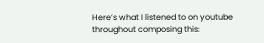Here’s what I listened to on youtube throughout composing this: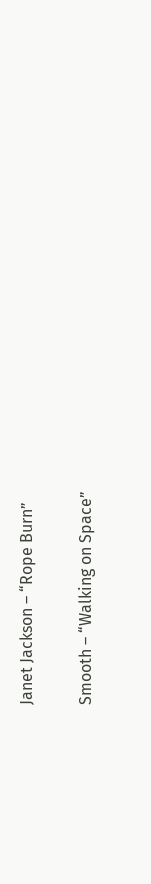Janet Jackson – “Rope Burn”

Smooth – “Walking on Space”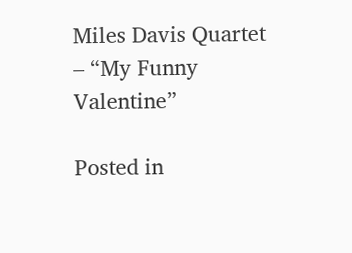Miles Davis Quartet – “My Funny Valentine”

Posted in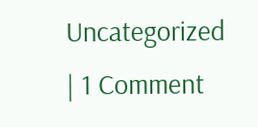Uncategorized | 1 Comment